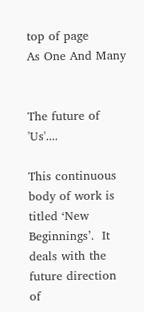top of page
As One And Many


The future of 'Us'....

This continuous body of work is titled ‘New Beginnings’.  It deals with the future direction of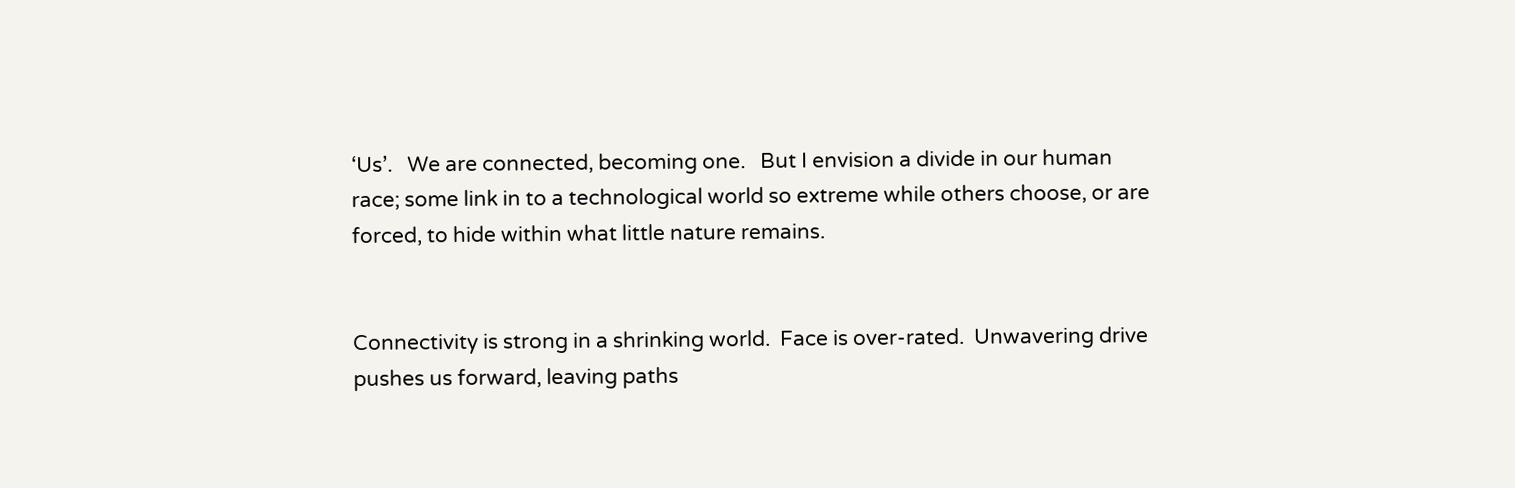‘Us’.   We are connected, becoming one.   But I envision a divide in our human race; some link in to a technological world so extreme while others choose, or are forced, to hide within what little nature remains.


Connectivity is strong in a shrinking world.  Face is over-rated.  Unwavering drive pushes us forward, leaving paths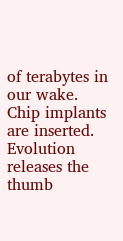of terabytes in our wake.   Chip implants are inserted.  Evolution releases the thumb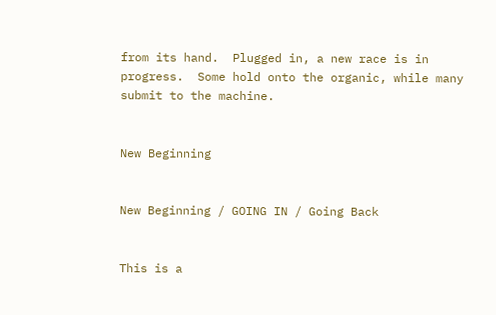from its hand.  Plugged in, a new race is in progress.  Some hold onto the organic, while many submit to the machine.


New Beginning


New Beginning / GOING IN / Going Back


This is a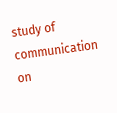study of communication on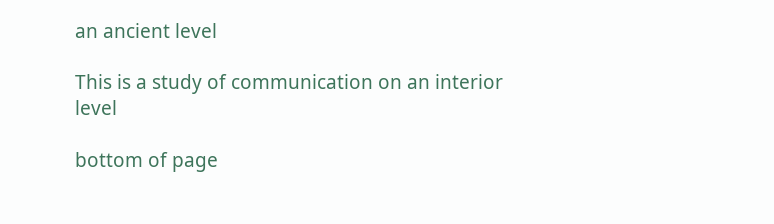an ancient level

This is a study of communication on an interior level

bottom of page